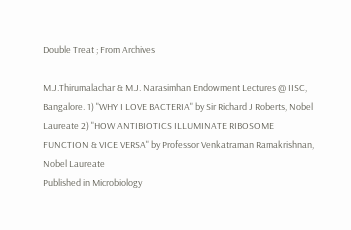Double Treat ; From Archives

M.J.Thirumalachar & M.J. Narasimhan Endowment Lectures @ IISC, Bangalore. 1) "WHY I LOVE BACTERIA" by Sir Richard J Roberts, Nobel Laureate 2) "HOW ANTIBIOTICS ILLUMINATE RIBOSOME FUNCTION & VICE VERSA" by Professor Venkatraman Ramakrishnan, Nobel Laureate
Published in Microbiology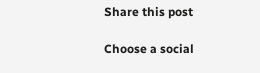Share this post

Choose a social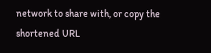network to share with, or copy the shortened URL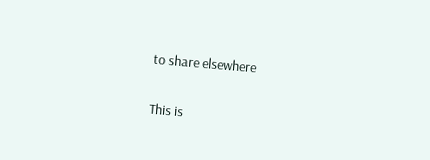to share elsewhere

This is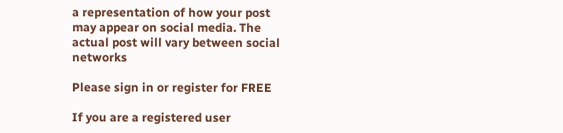a representation of how your post may appear on social media. The actual post will vary between social networks

Please sign in or register for FREE

If you are a registered user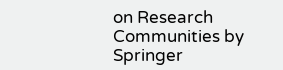on Research Communities by Springer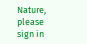Nature, please sign in